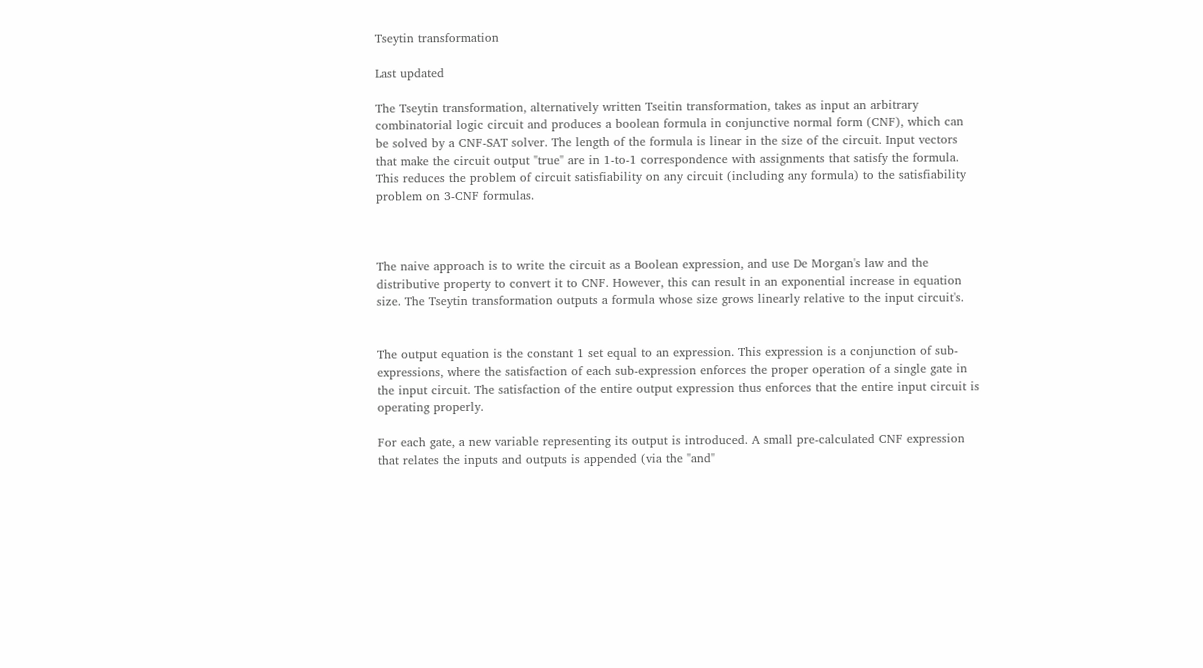Tseytin transformation

Last updated

The Tseytin transformation, alternatively written Tseitin transformation, takes as input an arbitrary combinatorial logic circuit and produces a boolean formula in conjunctive normal form (CNF), which can be solved by a CNF-SAT solver. The length of the formula is linear in the size of the circuit. Input vectors that make the circuit output "true" are in 1-to-1 correspondence with assignments that satisfy the formula. This reduces the problem of circuit satisfiability on any circuit (including any formula) to the satisfiability problem on 3-CNF formulas.



The naive approach is to write the circuit as a Boolean expression, and use De Morgan's law and the distributive property to convert it to CNF. However, this can result in an exponential increase in equation size. The Tseytin transformation outputs a formula whose size grows linearly relative to the input circuit's.


The output equation is the constant 1 set equal to an expression. This expression is a conjunction of sub-expressions, where the satisfaction of each sub-expression enforces the proper operation of a single gate in the input circuit. The satisfaction of the entire output expression thus enforces that the entire input circuit is operating properly.

For each gate, a new variable representing its output is introduced. A small pre-calculated CNF expression that relates the inputs and outputs is appended (via the "and"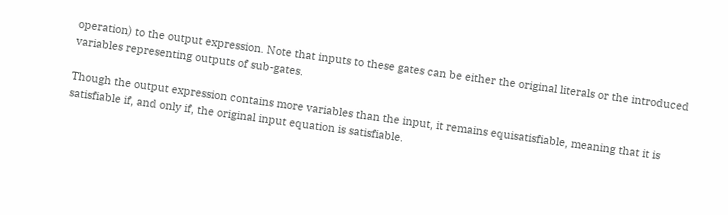operation) to the output expression. Note that inputs to these gates can be either the original literals or the introduced variables representing outputs of sub-gates.

Though the output expression contains more variables than the input, it remains equisatisfiable, meaning that it is satisfiable if, and only if, the original input equation is satisfiable.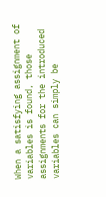When a satisfying assignment of variables is found, those assignments for the introduced variables can simply be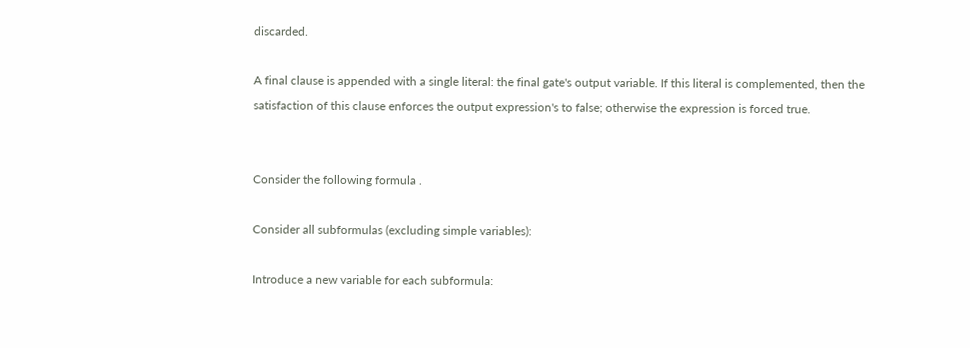discarded.

A final clause is appended with a single literal: the final gate's output variable. If this literal is complemented, then the satisfaction of this clause enforces the output expression's to false; otherwise the expression is forced true.


Consider the following formula .

Consider all subformulas (excluding simple variables):

Introduce a new variable for each subformula: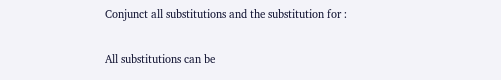Conjunct all substitutions and the substitution for :

All substitutions can be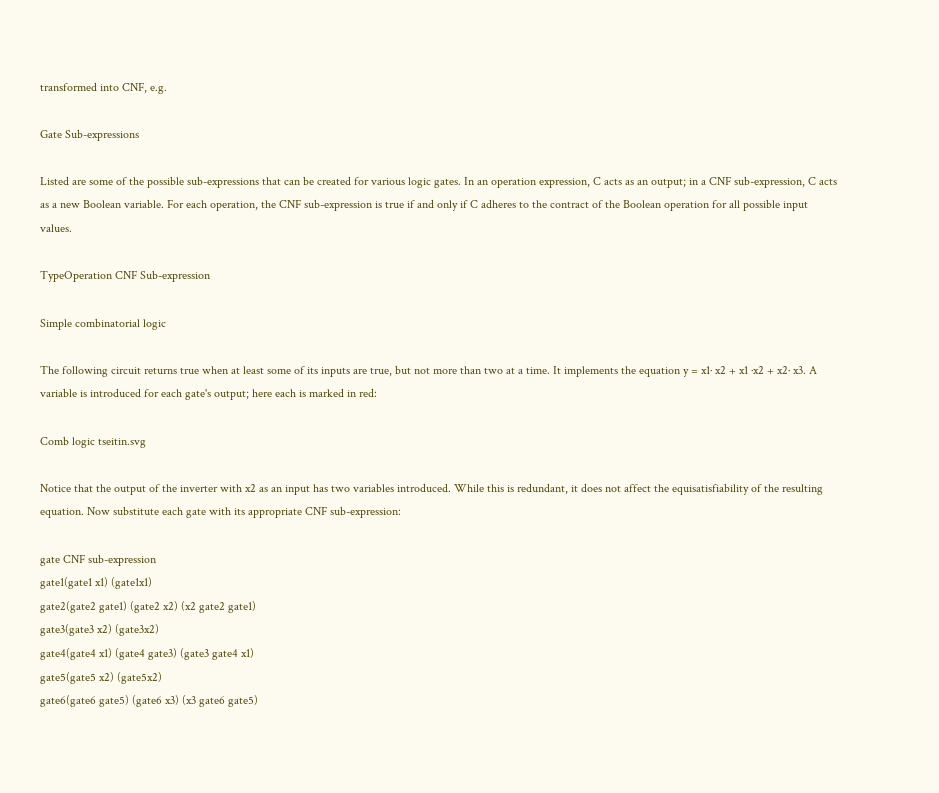transformed into CNF, e.g.

Gate Sub-expressions

Listed are some of the possible sub-expressions that can be created for various logic gates. In an operation expression, C acts as an output; in a CNF sub-expression, C acts as a new Boolean variable. For each operation, the CNF sub-expression is true if and only if C adheres to the contract of the Boolean operation for all possible input values.

TypeOperation CNF Sub-expression

Simple combinatorial logic

The following circuit returns true when at least some of its inputs are true, but not more than two at a time. It implements the equation y = x1· x2 + x1 ·x2 + x2· x3. A variable is introduced for each gate's output; here each is marked in red:

Comb logic tseitin.svg

Notice that the output of the inverter with x2 as an input has two variables introduced. While this is redundant, it does not affect the equisatisfiability of the resulting equation. Now substitute each gate with its appropriate CNF sub-expression:

gate CNF sub-expression
gate1(gate1 x1) (gate1x1)
gate2(gate2 gate1) (gate2 x2) (x2 gate2 gate1)
gate3(gate3 x2) (gate3x2)
gate4(gate4 x1) (gate4 gate3) (gate3 gate4 x1)
gate5(gate5 x2) (gate5x2)
gate6(gate6 gate5) (gate6 x3) (x3 gate6 gate5)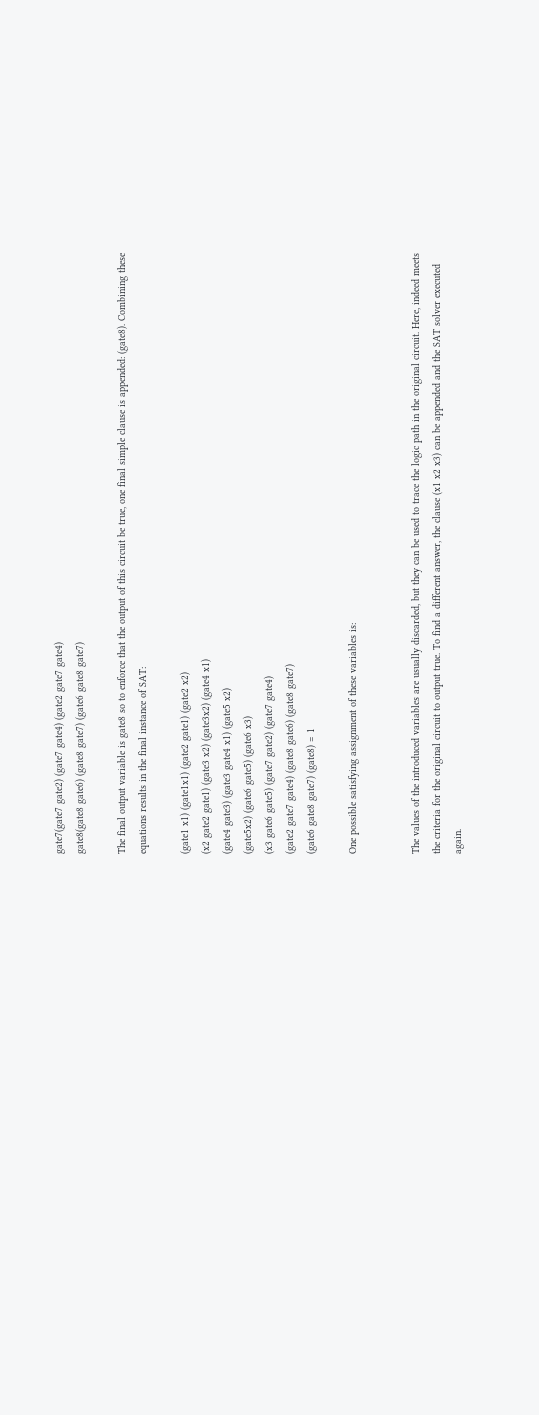gate7(gate7 gate2) (gate7 gate4) (gate2 gate7 gate4)
gate8(gate8 gate6) (gate8 gate7) (gate6 gate8 gate7)

The final output variable is gate8 so to enforce that the output of this circuit be true, one final simple clause is appended: (gate8). Combining these equations results in the final instance of SAT:

(gate1 x1) (gate1x1) (gate2 gate1) (gate2 x2)
(x2 gate2 gate1) (gate3 x2) (gate3x2) (gate4 x1)
(gate4 gate3) (gate3 gate4 x1) (gate5 x2)
(gate5x2) (gate6 gate5) (gate6 x3)
(x3 gate6 gate5) (gate7 gate2) (gate7 gate4)
(gate2 gate7 gate4) (gate8 gate6) (gate8 gate7)
(gate6 gate8 gate7) (gate8) = 1

One possible satisfying assignment of these variables is:


The values of the introduced variables are usually discarded, but they can be used to trace the logic path in the original circuit. Here, indeed meets the criteria for the original circuit to output true. To find a different answer, the clause (x1 x2 x3) can be appended and the SAT solver executed again.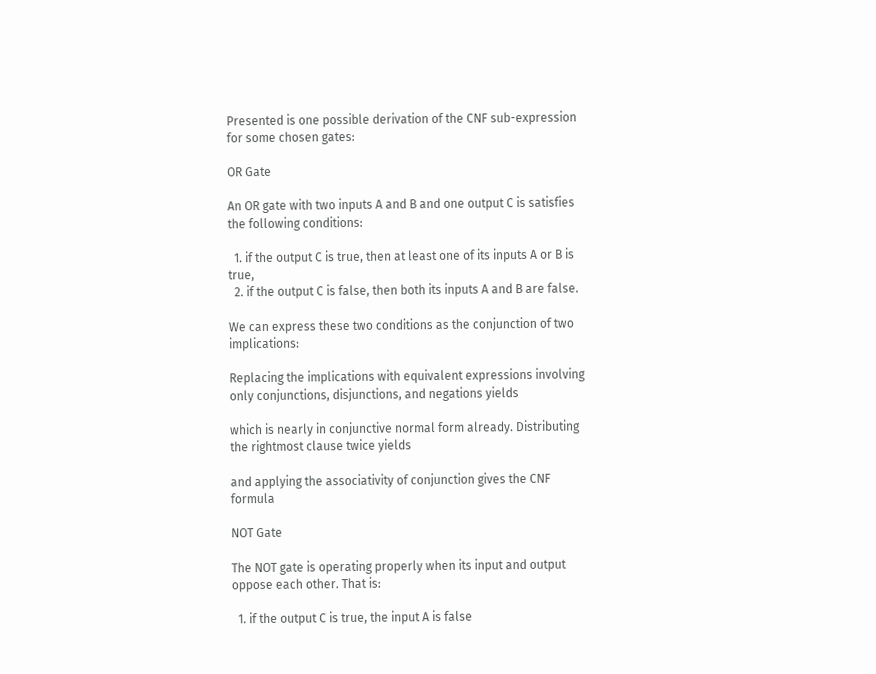Presented is one possible derivation of the CNF sub-expression for some chosen gates:

OR Gate

An OR gate with two inputs A and B and one output C is satisfies the following conditions:

  1. if the output C is true, then at least one of its inputs A or B is true,
  2. if the output C is false, then both its inputs A and B are false.

We can express these two conditions as the conjunction of two implications:

Replacing the implications with equivalent expressions involving only conjunctions, disjunctions, and negations yields

which is nearly in conjunctive normal form already. Distributing the rightmost clause twice yields

and applying the associativity of conjunction gives the CNF formula

NOT Gate

The NOT gate is operating properly when its input and output oppose each other. That is:

  1. if the output C is true, the input A is false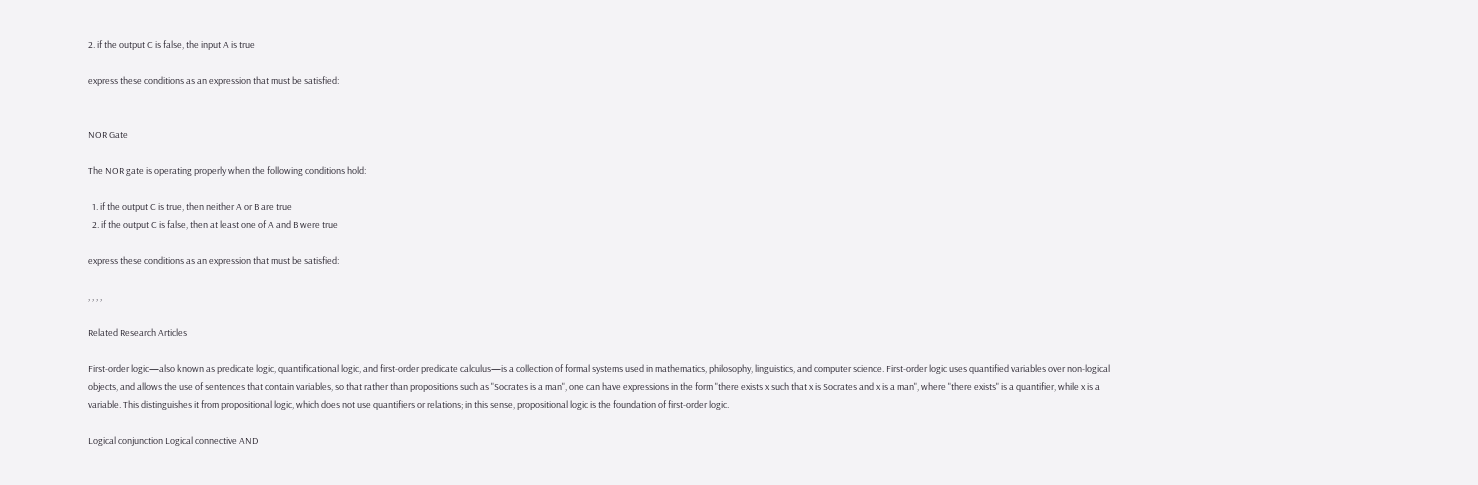2. if the output C is false, the input A is true

express these conditions as an expression that must be satisfied:


NOR Gate

The NOR gate is operating properly when the following conditions hold:

  1. if the output C is true, then neither A or B are true
  2. if the output C is false, then at least one of A and B were true

express these conditions as an expression that must be satisfied:

, , , ,

Related Research Articles

First-order logic—also known as predicate logic, quantificational logic, and first-order predicate calculus—is a collection of formal systems used in mathematics, philosophy, linguistics, and computer science. First-order logic uses quantified variables over non-logical objects, and allows the use of sentences that contain variables, so that rather than propositions such as "Socrates is a man", one can have expressions in the form "there exists x such that x is Socrates and x is a man", where "there exists" is a quantifier, while x is a variable. This distinguishes it from propositional logic, which does not use quantifiers or relations; in this sense, propositional logic is the foundation of first-order logic.

Logical conjunction Logical connective AND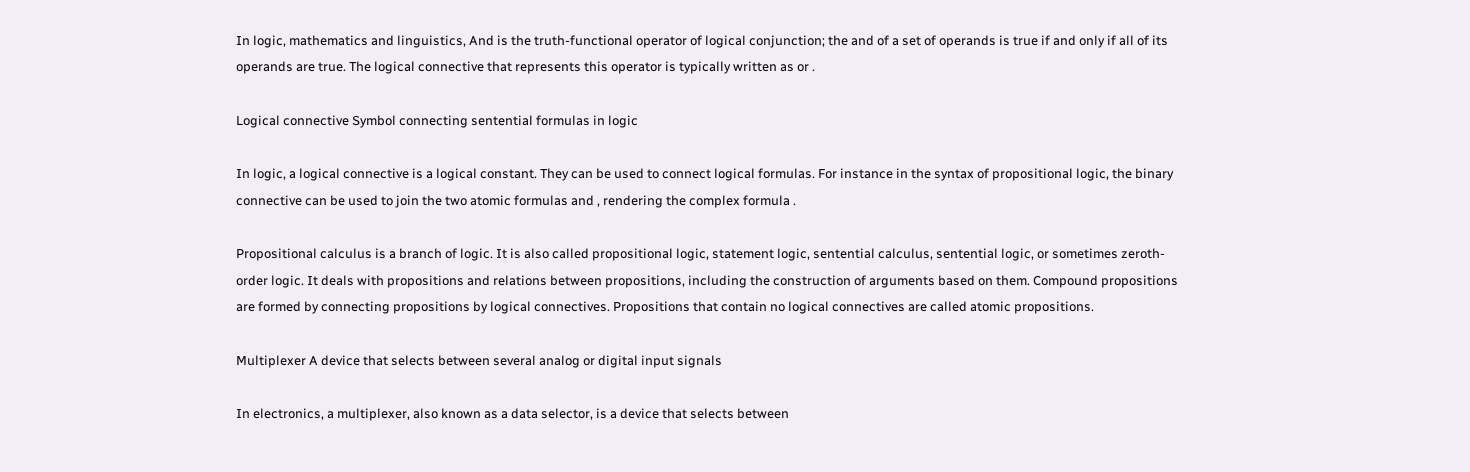In logic, mathematics and linguistics, And is the truth-functional operator of logical conjunction; the and of a set of operands is true if and only if all of its operands are true. The logical connective that represents this operator is typically written as or .

Logical connective Symbol connecting sentential formulas in logic

In logic, a logical connective is a logical constant. They can be used to connect logical formulas. For instance in the syntax of propositional logic, the binary connective can be used to join the two atomic formulas and , rendering the complex formula .

Propositional calculus is a branch of logic. It is also called propositional logic, statement logic, sentential calculus, sentential logic, or sometimes zeroth-order logic. It deals with propositions and relations between propositions, including the construction of arguments based on them. Compound propositions are formed by connecting propositions by logical connectives. Propositions that contain no logical connectives are called atomic propositions.

Multiplexer A device that selects between several analog or digital input signals

In electronics, a multiplexer, also known as a data selector, is a device that selects between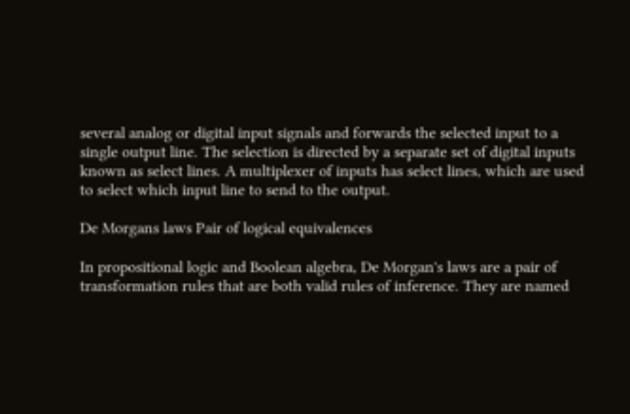several analog or digital input signals and forwards the selected input to a single output line. The selection is directed by a separate set of digital inputs known as select lines. A multiplexer of inputs has select lines, which are used to select which input line to send to the output.

De Morgans laws Pair of logical equivalences

In propositional logic and Boolean algebra, De Morgan's laws are a pair of transformation rules that are both valid rules of inference. They are named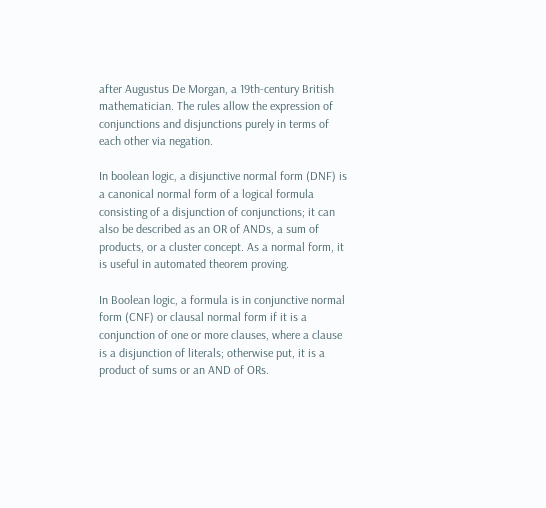after Augustus De Morgan, a 19th-century British mathematician. The rules allow the expression of conjunctions and disjunctions purely in terms of each other via negation.

In boolean logic, a disjunctive normal form (DNF) is a canonical normal form of a logical formula consisting of a disjunction of conjunctions; it can also be described as an OR of ANDs, a sum of products, or a cluster concept. As a normal form, it is useful in automated theorem proving.

In Boolean logic, a formula is in conjunctive normal form (CNF) or clausal normal form if it is a conjunction of one or more clauses, where a clause is a disjunction of literals; otherwise put, it is a product of sums or an AND of ORs.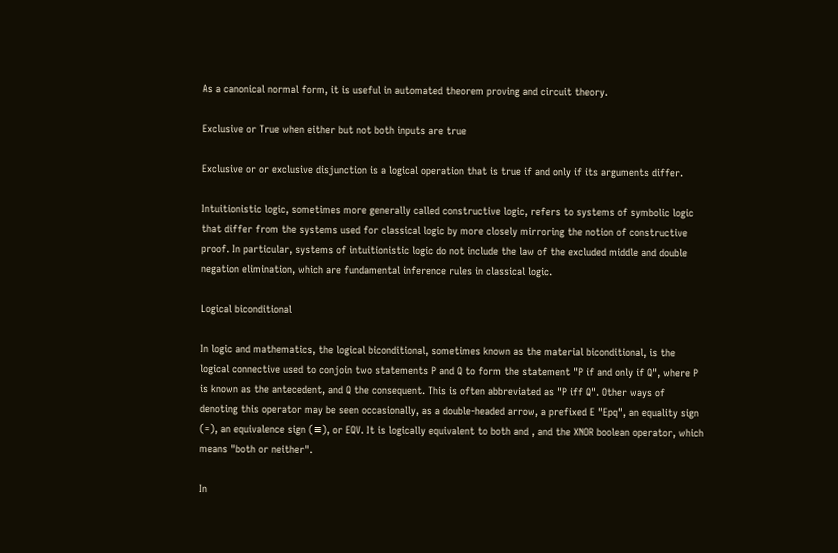As a canonical normal form, it is useful in automated theorem proving and circuit theory.

Exclusive or True when either but not both inputs are true

Exclusive or or exclusive disjunction is a logical operation that is true if and only if its arguments differ.

Intuitionistic logic, sometimes more generally called constructive logic, refers to systems of symbolic logic that differ from the systems used for classical logic by more closely mirroring the notion of constructive proof. In particular, systems of intuitionistic logic do not include the law of the excluded middle and double negation elimination, which are fundamental inference rules in classical logic.

Logical biconditional

In logic and mathematics, the logical biconditional, sometimes known as the material biconditional, is the logical connective used to conjoin two statements P and Q to form the statement "P if and only if Q", where P is known as the antecedent, and Q the consequent. This is often abbreviated as "P iff Q". Other ways of denoting this operator may be seen occasionally, as a double-headed arrow, a prefixed E "Epq", an equality sign (=), an equivalence sign (≡), or EQV. It is logically equivalent to both and , and the XNOR boolean operator, which means "both or neither".

In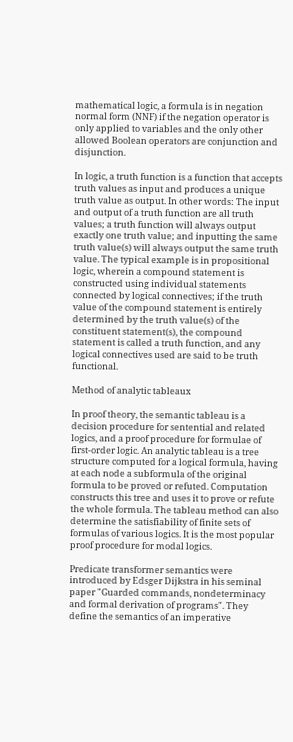mathematical logic, a formula is in negation normal form (NNF) if the negation operator is only applied to variables and the only other allowed Boolean operators are conjunction and disjunction.

In logic, a truth function is a function that accepts truth values as input and produces a unique truth value as output. In other words: The input and output of a truth function are all truth values; a truth function will always output exactly one truth value; and inputting the same truth value(s) will always output the same truth value. The typical example is in propositional logic, wherein a compound statement is constructed using individual statements connected by logical connectives; if the truth value of the compound statement is entirely determined by the truth value(s) of the constituent statement(s), the compound statement is called a truth function, and any logical connectives used are said to be truth functional.

Method of analytic tableaux

In proof theory, the semantic tableau is a decision procedure for sentential and related logics, and a proof procedure for formulae of first-order logic. An analytic tableau is a tree structure computed for a logical formula, having at each node a subformula of the original formula to be proved or refuted. Computation constructs this tree and uses it to prove or refute the whole formula. The tableau method can also determine the satisfiability of finite sets of formulas of various logics. It is the most popular proof procedure for modal logics.

Predicate transformer semantics were introduced by Edsger Dijkstra in his seminal paper "Guarded commands, nondeterminacy and formal derivation of programs". They define the semantics of an imperative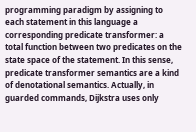programming paradigm by assigning to each statement in this language a corresponding predicate transformer: a total function between two predicates on the state space of the statement. In this sense, predicate transformer semantics are a kind of denotational semantics. Actually, in guarded commands, Dijkstra uses only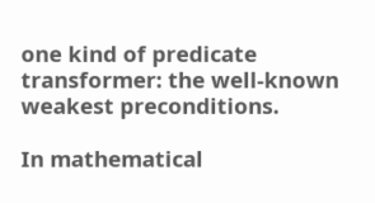one kind of predicate transformer: the well-known weakest preconditions.

In mathematical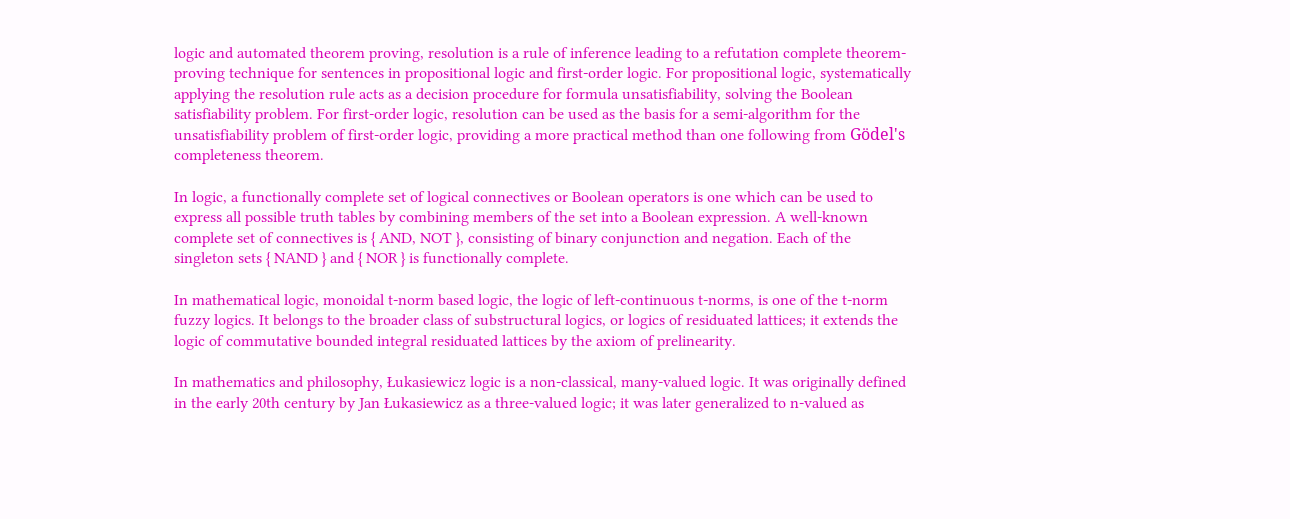logic and automated theorem proving, resolution is a rule of inference leading to a refutation complete theorem-proving technique for sentences in propositional logic and first-order logic. For propositional logic, systematically applying the resolution rule acts as a decision procedure for formula unsatisfiability, solving the Boolean satisfiability problem. For first-order logic, resolution can be used as the basis for a semi-algorithm for the unsatisfiability problem of first-order logic, providing a more practical method than one following from Gödel's completeness theorem.

In logic, a functionally complete set of logical connectives or Boolean operators is one which can be used to express all possible truth tables by combining members of the set into a Boolean expression. A well-known complete set of connectives is { AND, NOT }, consisting of binary conjunction and negation. Each of the singleton sets { NAND } and { NOR } is functionally complete.

In mathematical logic, monoidal t-norm based logic, the logic of left-continuous t-norms, is one of the t-norm fuzzy logics. It belongs to the broader class of substructural logics, or logics of residuated lattices; it extends the logic of commutative bounded integral residuated lattices by the axiom of prelinearity.

In mathematics and philosophy, Łukasiewicz logic is a non-classical, many-valued logic. It was originally defined in the early 20th century by Jan Łukasiewicz as a three-valued logic; it was later generalized to n-valued as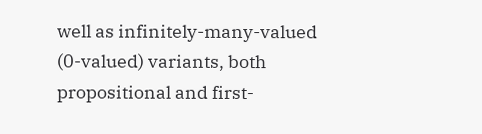well as infinitely-many-valued (0-valued) variants, both propositional and first-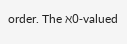order. The ℵ0-valued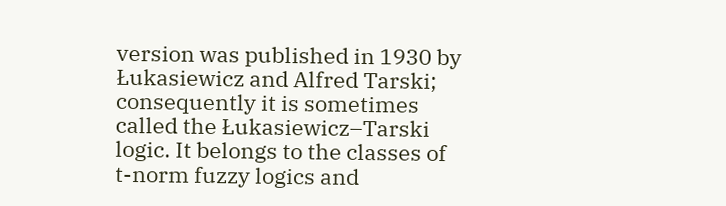version was published in 1930 by Łukasiewicz and Alfred Tarski; consequently it is sometimes called the Łukasiewicz–Tarski logic. It belongs to the classes of t-norm fuzzy logics and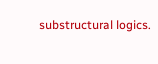substructural logics.